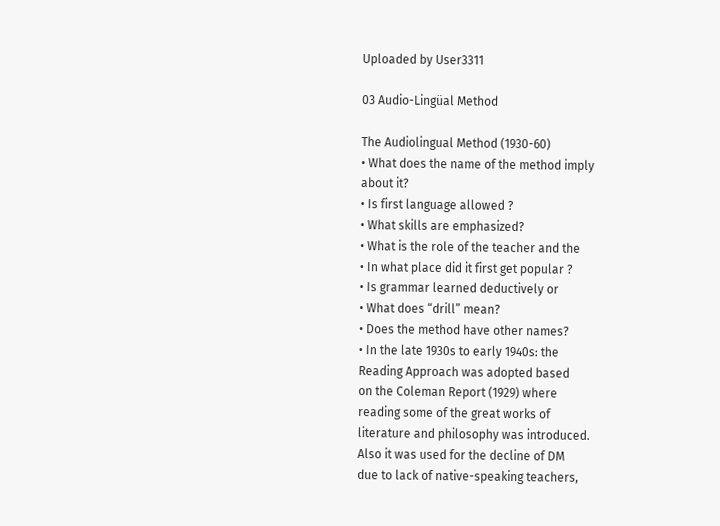Uploaded by User3311

03 Audio-Lingüal Method

The Audiolingual Method (1930-60)
• What does the name of the method imply
about it?
• Is first language allowed ?
• What skills are emphasized?
• What is the role of the teacher and the
• In what place did it first get popular ?
• Is grammar learned deductively or
• What does “drill” mean?
• Does the method have other names?
• In the late 1930s to early 1940s: the
Reading Approach was adopted based
on the Coleman Report (1929) where
reading some of the great works of
literature and philosophy was introduced.
Also it was used for the decline of DM
due to lack of native-speaking teachers,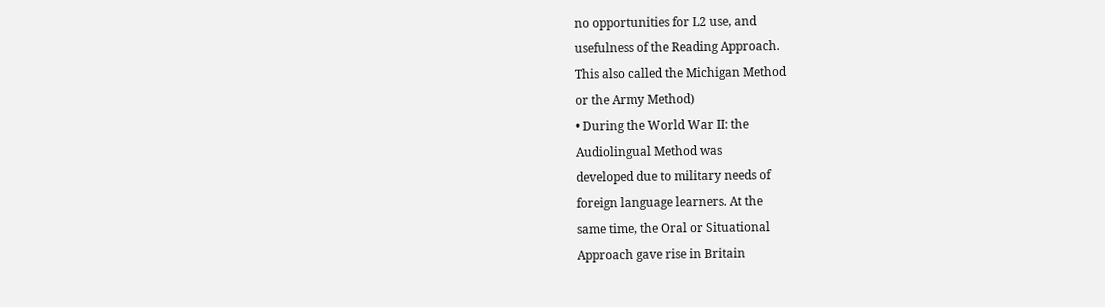no opportunities for L2 use, and
usefulness of the Reading Approach.
This also called the Michigan Method
or the Army Method)
• During the World War II: the
Audiolingual Method was
developed due to military needs of
foreign language learners. At the
same time, the Oral or Situational
Approach gave rise in Britain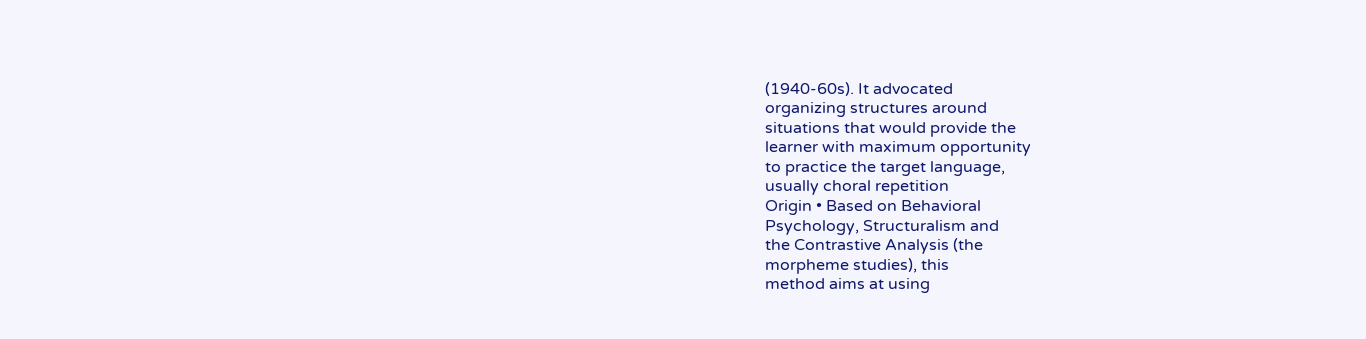(1940-60s). It advocated
organizing structures around
situations that would provide the
learner with maximum opportunity
to practice the target language,
usually choral repetition
Origin • Based on Behavioral
Psychology, Structuralism and
the Contrastive Analysis (the
morpheme studies), this
method aims at using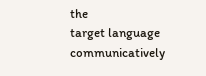the
target language
communicatively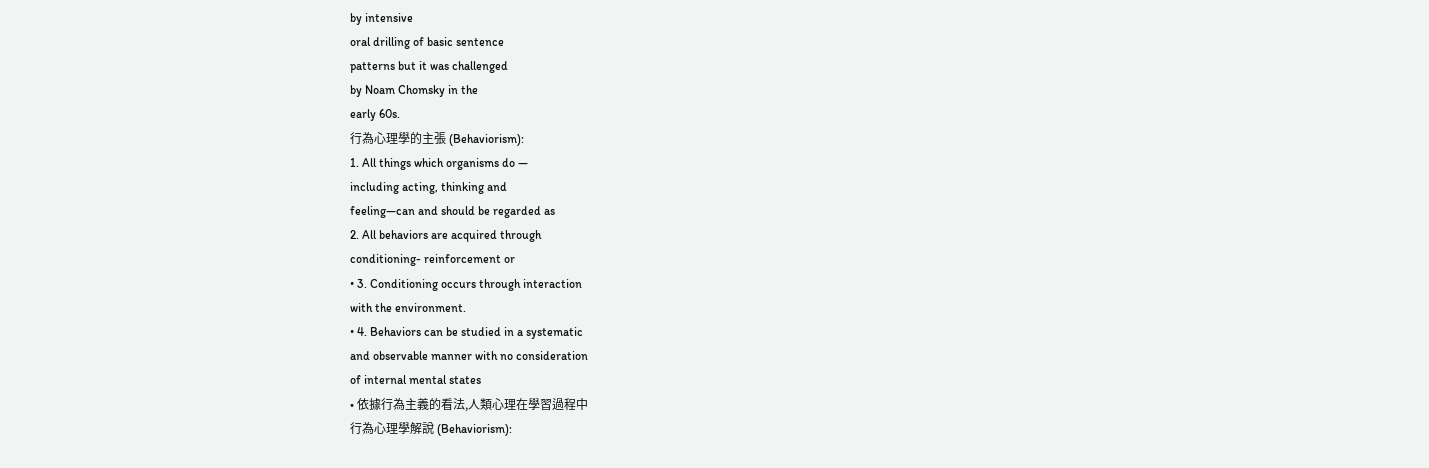by intensive
oral drilling of basic sentence
patterns but it was challenged
by Noam Chomsky in the
early 60s.
行為心理學的主張 (Behaviorism):
1. All things which organisms do —
including acting, thinking and
feeling—can and should be regarded as
2. All behaviors are acquired through
conditioning- reinforcement or
• 3. Conditioning occurs through interaction
with the environment.
• 4. Behaviors can be studied in a systematic
and observable manner with no consideration
of internal mental states
• 依據行為主義的看法,人類心理在學習過程中
行為心理學解說 (Behaviorism):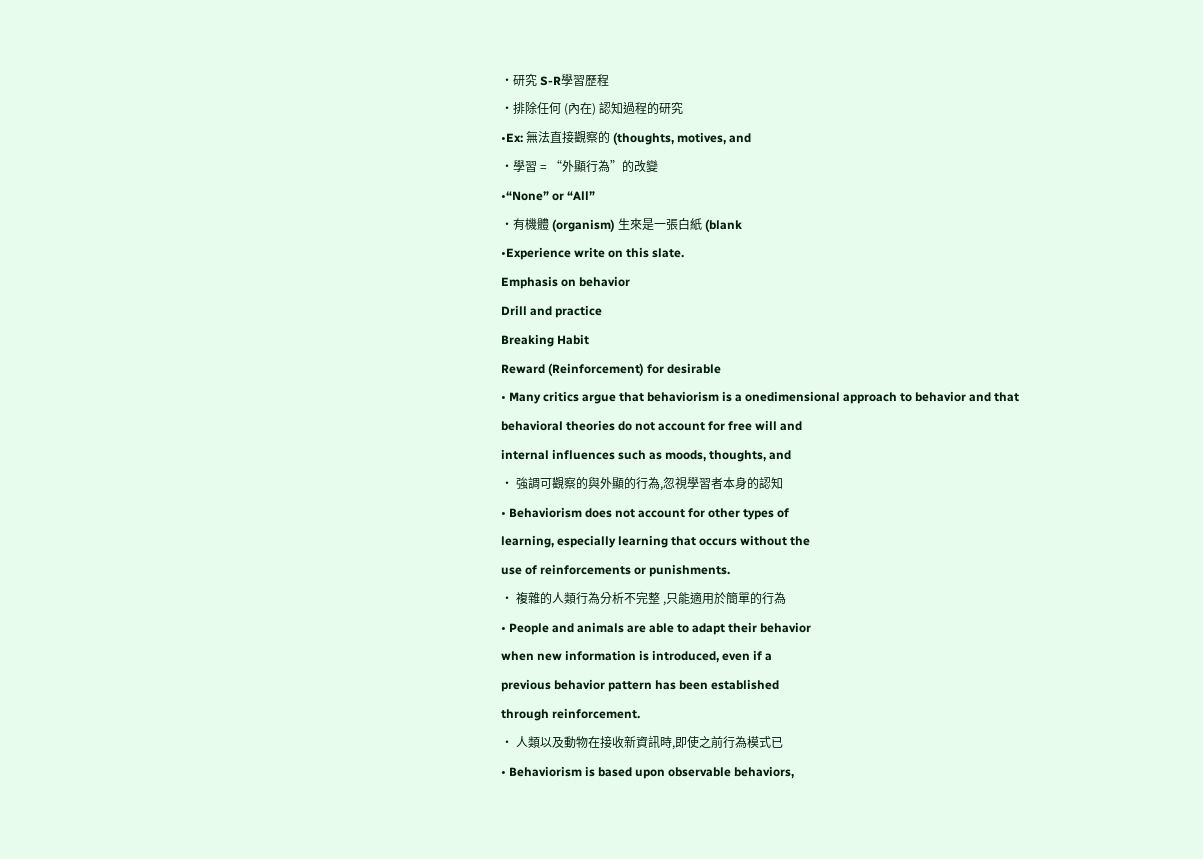•研究 S-R學習歷程
•排除任何 (內在) 認知過程的研究
•Ex: 無法直接觀察的 (thoughts, motives, and
•學習 = “外顯行為”的改變
•“None” or “All”
•有機體 (organism) 生來是一張白紙 (blank
•Experience write on this slate.
Emphasis on behavior
Drill and practice
Breaking Habit
Reward (Reinforcement) for desirable
• Many critics argue that behaviorism is a onedimensional approach to behavior and that
behavioral theories do not account for free will and
internal influences such as moods, thoughts, and
• 強調可觀察的與外顯的行為,忽視學習者本身的認知
• Behaviorism does not account for other types of
learning, especially learning that occurs without the
use of reinforcements or punishments.
• 複雜的人類行為分析不完整 ,只能適用於簡單的行為
• People and animals are able to adapt their behavior
when new information is introduced, even if a
previous behavior pattern has been established
through reinforcement.
• 人類以及動物在接收新資訊時,即使之前行為模式已
• Behaviorism is based upon observable behaviors,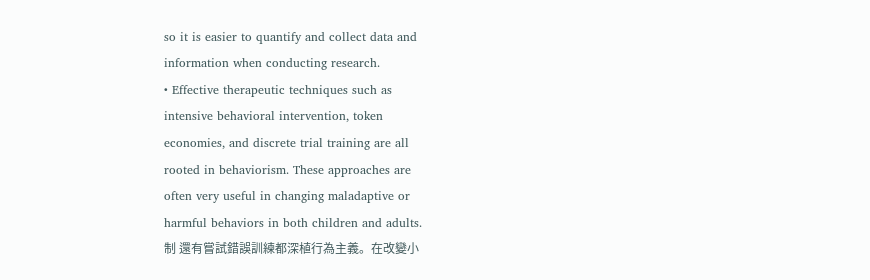so it is easier to quantify and collect data and
information when conducting research.
• Effective therapeutic techniques such as
intensive behavioral intervention, token
economies, and discrete trial training are all
rooted in behaviorism. These approaches are
often very useful in changing maladaptive or
harmful behaviors in both children and adults.
制 還有嘗試錯誤訓練都深植行為主義。在改變小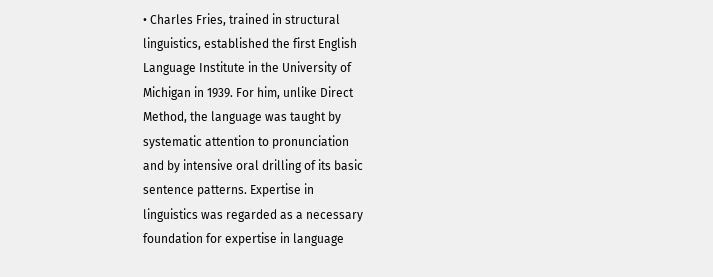• Charles Fries, trained in structural
linguistics, established the first English
Language Institute in the University of
Michigan in 1939. For him, unlike Direct
Method, the language was taught by
systematic attention to pronunciation
and by intensive oral drilling of its basic
sentence patterns. Expertise in
linguistics was regarded as a necessary
foundation for expertise in language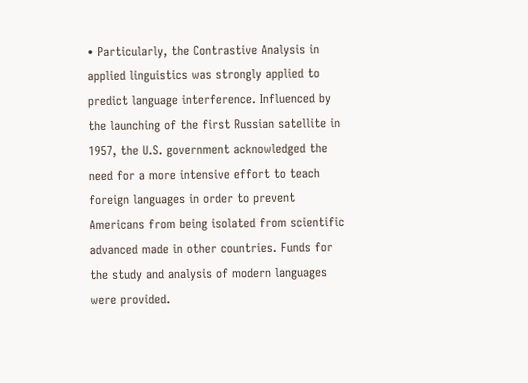• Particularly, the Contrastive Analysis in
applied linguistics was strongly applied to
predict language interference. Influenced by
the launching of the first Russian satellite in
1957, the U.S. government acknowledged the
need for a more intensive effort to teach
foreign languages in order to prevent
Americans from being isolated from scientific
advanced made in other countries. Funds for
the study and analysis of modern languages
were provided.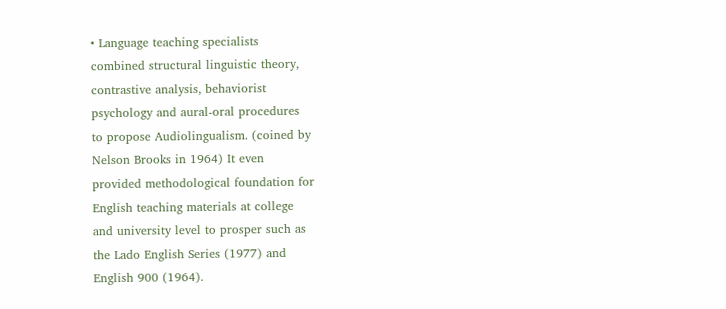• Language teaching specialists
combined structural linguistic theory,
contrastive analysis, behaviorist
psychology and aural-oral procedures
to propose Audiolingualism. (coined by
Nelson Brooks in 1964) It even
provided methodological foundation for
English teaching materials at college
and university level to prosper such as
the Lado English Series (1977) and
English 900 (1964).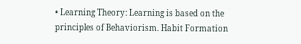• Learning Theory: Learning is based on the
principles of Behaviorism. Habit Formation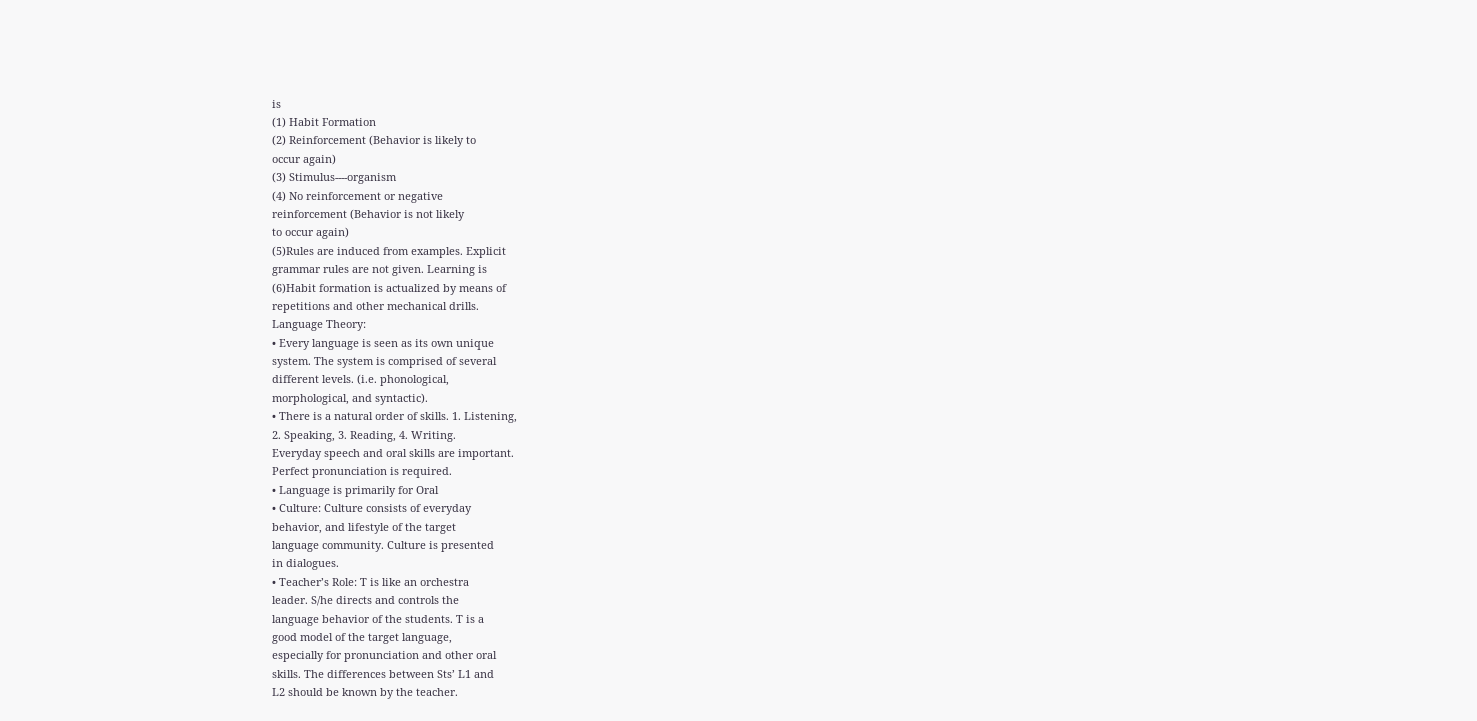is
(1) Habit Formation
(2) Reinforcement (Behavior is likely to
occur again)
(3) Stimulus----organism
(4) No reinforcement or negative
reinforcement (Behavior is not likely
to occur again)
(5)Rules are induced from examples. Explicit
grammar rules are not given. Learning is
(6)Habit formation is actualized by means of
repetitions and other mechanical drills.
Language Theory:
• Every language is seen as its own unique
system. The system is comprised of several
different levels. (i.e. phonological,
morphological, and syntactic).
• There is a natural order of skills. 1. Listening,
2. Speaking, 3. Reading, 4. Writing.
Everyday speech and oral skills are important.
Perfect pronunciation is required.
• Language is primarily for Oral
• Culture: Culture consists of everyday
behavior, and lifestyle of the target
language community. Culture is presented
in dialogues.
• Teacher’s Role: T is like an orchestra
leader. S/he directs and controls the
language behavior of the students. T is a
good model of the target language,
especially for pronunciation and other oral
skills. The differences between Sts’ L1 and
L2 should be known by the teacher.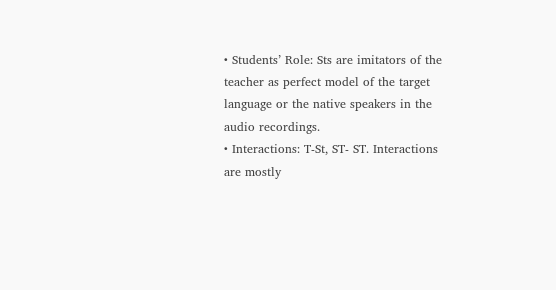• Students’ Role: Sts are imitators of the
teacher as perfect model of the target
language or the native speakers in the
audio recordings.
• Interactions: T-St, ST- ST. Interactions
are mostly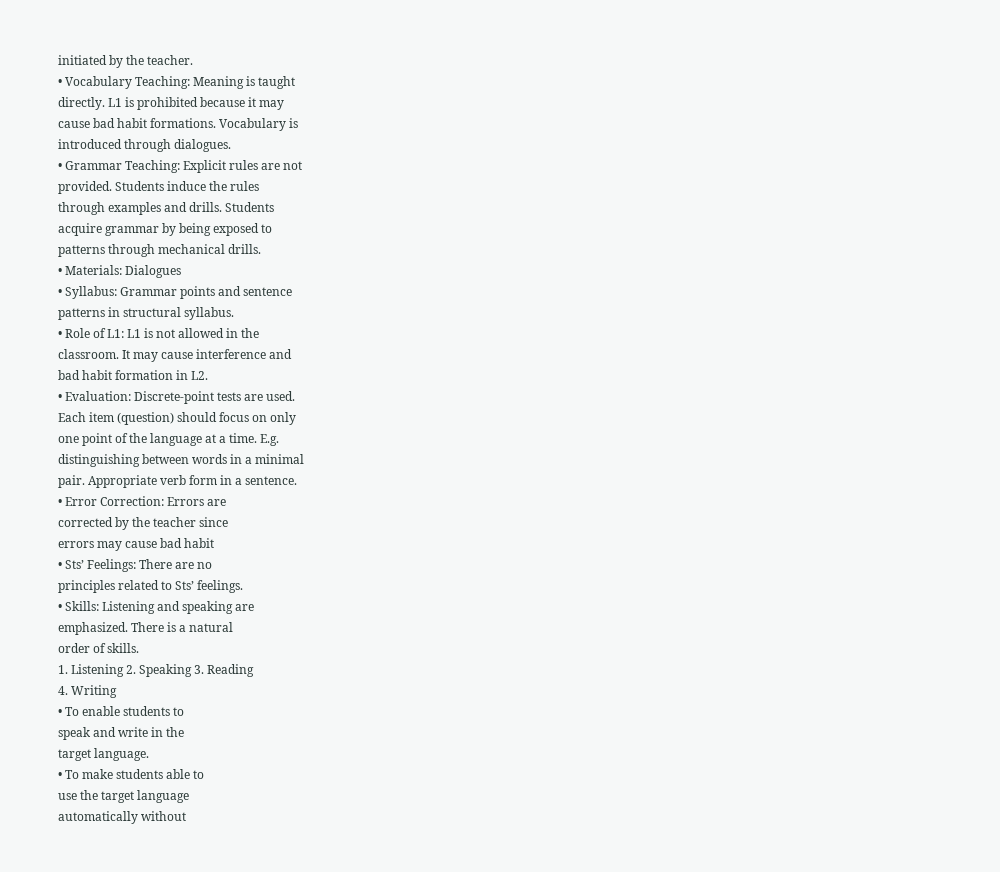initiated by the teacher.
• Vocabulary Teaching: Meaning is taught
directly. L1 is prohibited because it may
cause bad habit formations. Vocabulary is
introduced through dialogues.
• Grammar Teaching: Explicit rules are not
provided. Students induce the rules
through examples and drills. Students
acquire grammar by being exposed to
patterns through mechanical drills.
• Materials: Dialogues
• Syllabus: Grammar points and sentence
patterns in structural syllabus.
• Role of L1: L1 is not allowed in the
classroom. It may cause interference and
bad habit formation in L2.
• Evaluation: Discrete-point tests are used.
Each item (question) should focus on only
one point of the language at a time. E.g.
distinguishing between words in a minimal
pair. Appropriate verb form in a sentence.
• Error Correction: Errors are
corrected by the teacher since
errors may cause bad habit
• Sts’ Feelings: There are no
principles related to Sts’ feelings.
• Skills: Listening and speaking are
emphasized. There is a natural
order of skills.
1. Listening 2. Speaking 3. Reading
4. Writing
• To enable students to
speak and write in the
target language.
• To make students able to
use the target language
automatically without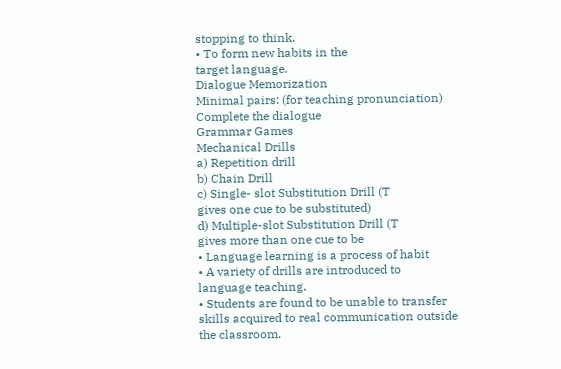stopping to think.
• To form new habits in the
target language.
Dialogue Memorization
Minimal pairs: (for teaching pronunciation)
Complete the dialogue
Grammar Games
Mechanical Drills
a) Repetition drill
b) Chain Drill
c) Single- slot Substitution Drill (T
gives one cue to be substituted)
d) Multiple-slot Substitution Drill (T
gives more than one cue to be
• Language learning is a process of habit
• A variety of drills are introduced to
language teaching.
• Students are found to be unable to transfer
skills acquired to real communication outside
the classroom.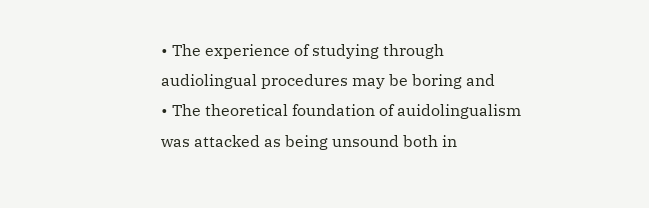• The experience of studying through
audiolingual procedures may be boring and
• The theoretical foundation of auidolingualism
was attacked as being unsound both in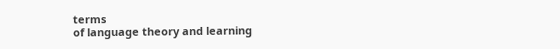terms
of language theory and learning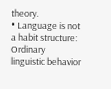theory.
• Language is not a habit structure: Ordinary
linguistic behavior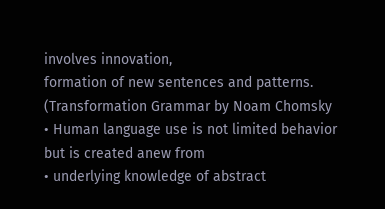involves innovation,
formation of new sentences and patterns.
(Transformation Grammar by Noam Chomsky
• Human language use is not limited behavior
but is created anew from
• underlying knowledge of abstract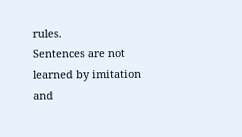rules.
Sentences are not learned by imitation and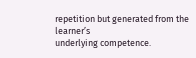repetition but generated from the learner’s
underlying competence.